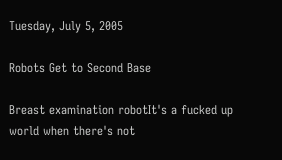Tuesday, July 5, 2005

Robots Get to Second Base

Breast examination robotIt's a fucked up world when there's not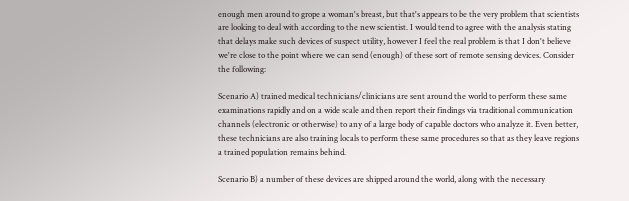enough men around to grope a woman's breast, but that's appears to be the very problem that scientists are looking to deal with according to the new scientist. I would tend to agree with the analysis stating that delays make such devices of suspect utility, however I feel the real problem is that I don't believe we're close to the point where we can send (enough) of these sort of remote sensing devices. Consider the following:

Scenario A) trained medical technicians/clinicians are sent around the world to perform these same examinations rapidly and on a wide scale and then report their findings via traditional communication channels (electronic or otherwise) to any of a large body of capable doctors who analyze it. Even better, these technicians are also training locals to perform these same procedures so that as they leave regions a trained population remains behind.

Scenario B) a number of these devices are shipped around the world, along with the necessary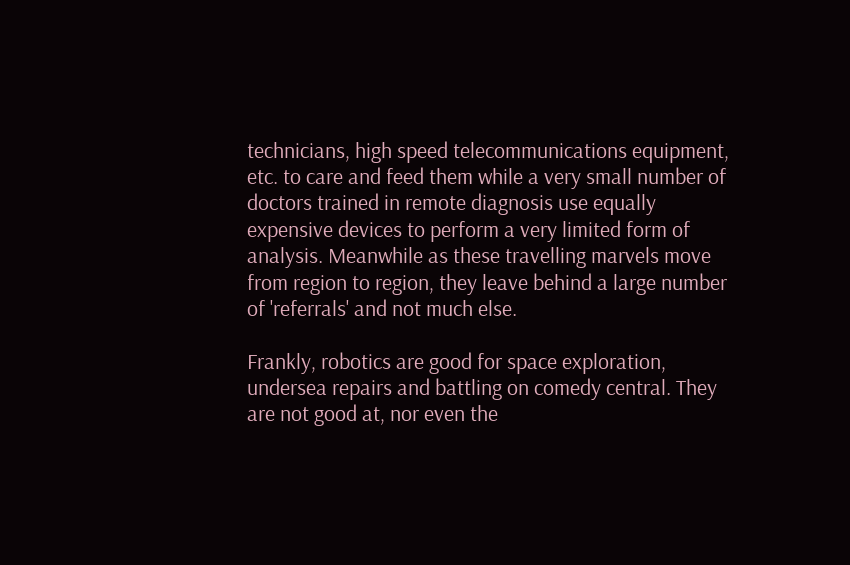technicians, high speed telecommunications equipment, etc. to care and feed them while a very small number of doctors trained in remote diagnosis use equally expensive devices to perform a very limited form of analysis. Meanwhile as these travelling marvels move from region to region, they leave behind a large number of 'referrals' and not much else.

Frankly, robotics are good for space exploration, undersea repairs and battling on comedy central. They are not good at, nor even the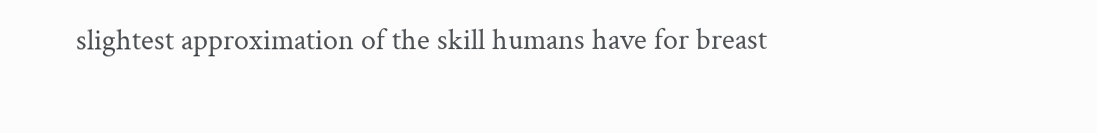slightest approximation of the skill humans have for breast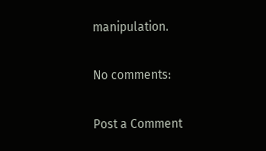manipulation.

No comments:

Post a Comment